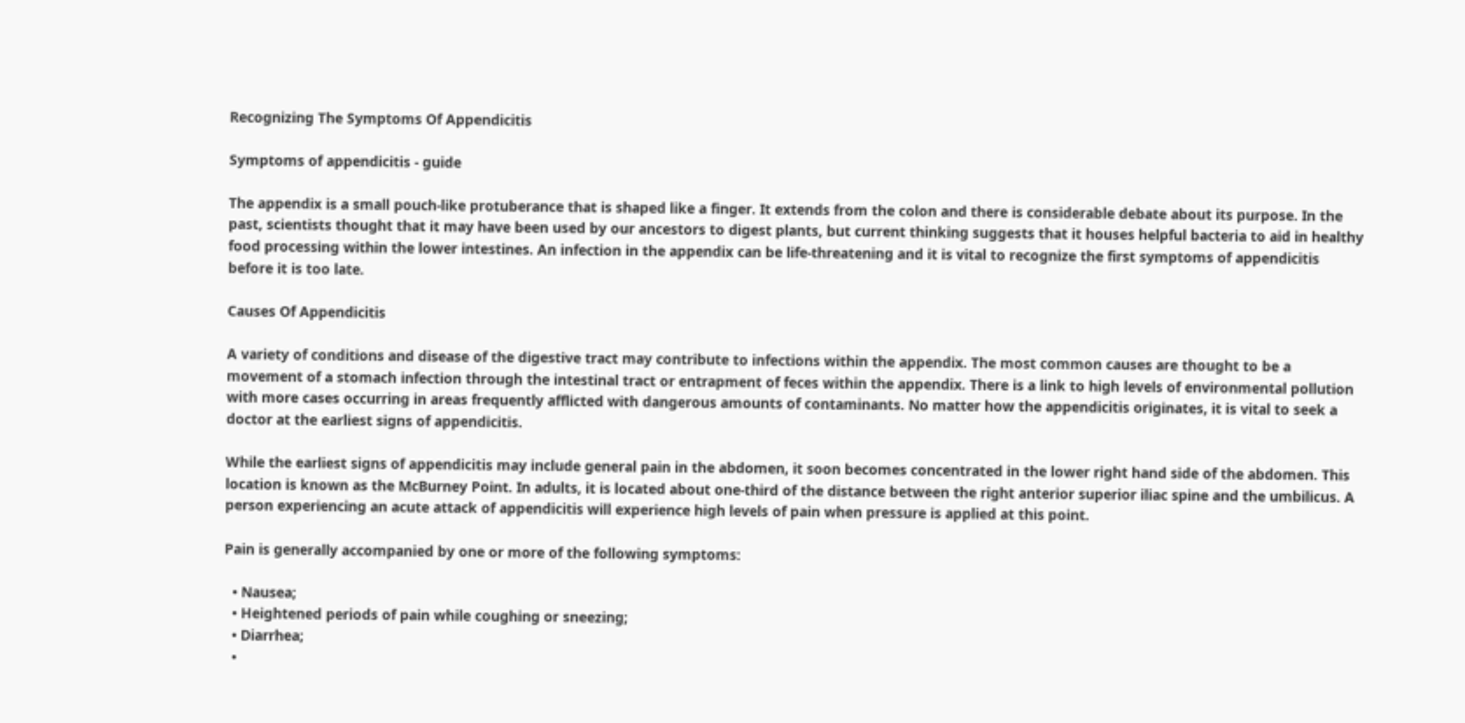Recognizing The Symptoms Of Appendicitis

Symptoms of appendicitis - guide

The appendix is a small pouch-like protuberance that is shaped like a finger. It extends from the colon and there is considerable debate about its purpose. In the past, scientists thought that it may have been used by our ancestors to digest plants, but current thinking suggests that it houses helpful bacteria to aid in healthy food processing within the lower intestines. An infection in the appendix can be life-threatening and it is vital to recognize the first symptoms of appendicitis before it is too late.

Causes Of Appendicitis

A variety of conditions and disease of the digestive tract may contribute to infections within the appendix. The most common causes are thought to be a movement of a stomach infection through the intestinal tract or entrapment of feces within the appendix. There is a link to high levels of environmental pollution with more cases occurring in areas frequently afflicted with dangerous amounts of contaminants. No matter how the appendicitis originates, it is vital to seek a doctor at the earliest signs of appendicitis.

While the earliest signs of appendicitis may include general pain in the abdomen, it soon becomes concentrated in the lower right hand side of the abdomen. This location is known as the McBurney Point. In adults, it is located about one-third of the distance between the right anterior superior iliac spine and the umbilicus. A person experiencing an acute attack of appendicitis will experience high levels of pain when pressure is applied at this point.

Pain is generally accompanied by one or more of the following symptoms:

  • Nausea;
  • Heightened periods of pain while coughing or sneezing;
  • Diarrhea;
  •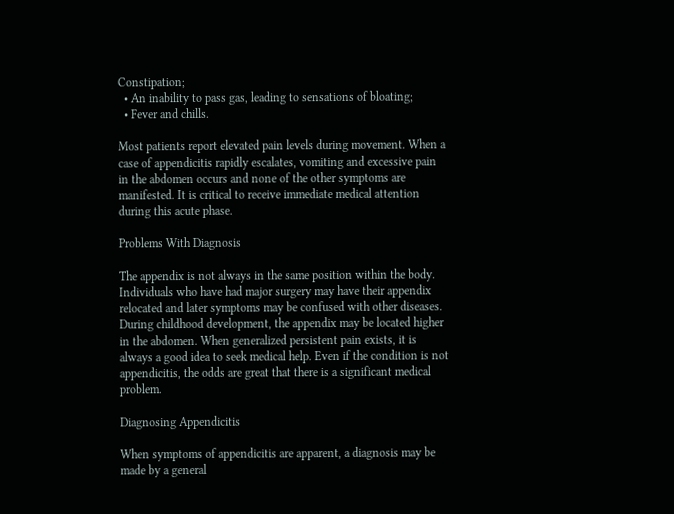Constipation;
  • An inability to pass gas, leading to sensations of bloating;
  • Fever and chills.

Most patients report elevated pain levels during movement. When a case of appendicitis rapidly escalates, vomiting and excessive pain in the abdomen occurs and none of the other symptoms are manifested. It is critical to receive immediate medical attention during this acute phase.

Problems With Diagnosis

The appendix is not always in the same position within the body. Individuals who have had major surgery may have their appendix relocated and later symptoms may be confused with other diseases. During childhood development, the appendix may be located higher in the abdomen. When generalized persistent pain exists, it is always a good idea to seek medical help. Even if the condition is not appendicitis, the odds are great that there is a significant medical problem.

Diagnosing Appendicitis

When symptoms of appendicitis are apparent, a diagnosis may be made by a general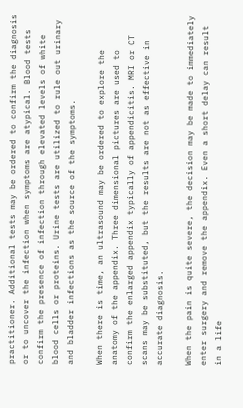practitioner. Additional tests may be ordered to confirm the diagnosis or to uncover the infection when symptoms are atypical. Blood tests confirm the presence of infection through elevated levels of white blood cells or proteins. Urine tests are utilized to rule out urinary and bladder infections as the source of the symptoms.

When there is time, an ultrasound may be ordered to explore the anatomy of the appendix. Three dimensional pictures are used to confirm the enlarged appendix typically of appendicitis. MRI or CT scans may be substituted, but the results are not as effective in accurate diagnosis.

When the pain is quite severe, the decision may be made to immediately enter surgery and remove the appendix. Even a short delay can result in a life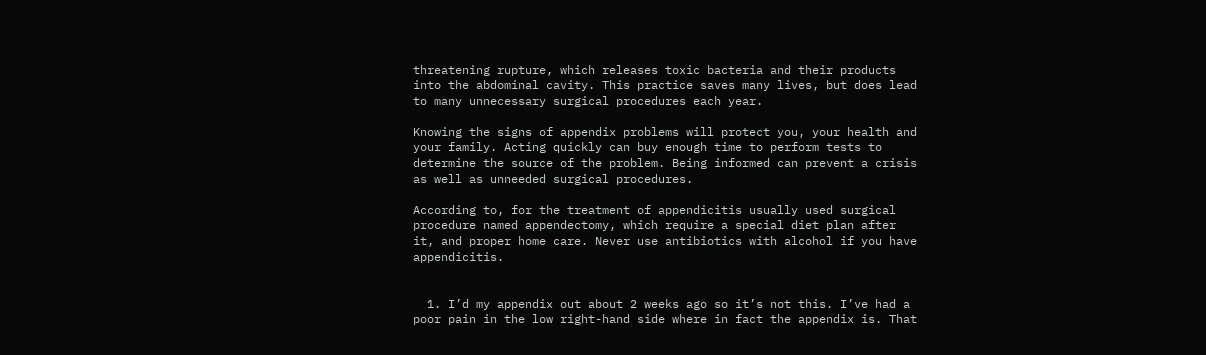threatening rupture, which releases toxic bacteria and their products into the abdominal cavity. This practice saves many lives, but does lead to many unnecessary surgical procedures each year.

Knowing the signs of appendix problems will protect you, your health and your family. Acting quickly can buy enough time to perform tests to determine the source of the problem. Being informed can prevent a crisis as well as unneeded surgical procedures.

According to, for the treatment of appendicitis usually used surgical procedure named appendectomy, which require a special diet plan after it, and proper home care. Never use antibiotics with alcohol if you have appendicitis.


  1. I’d my appendix out about 2 weeks ago so it’s not this. I’ve had a poor pain in the low right-hand side where in fact the appendix is. That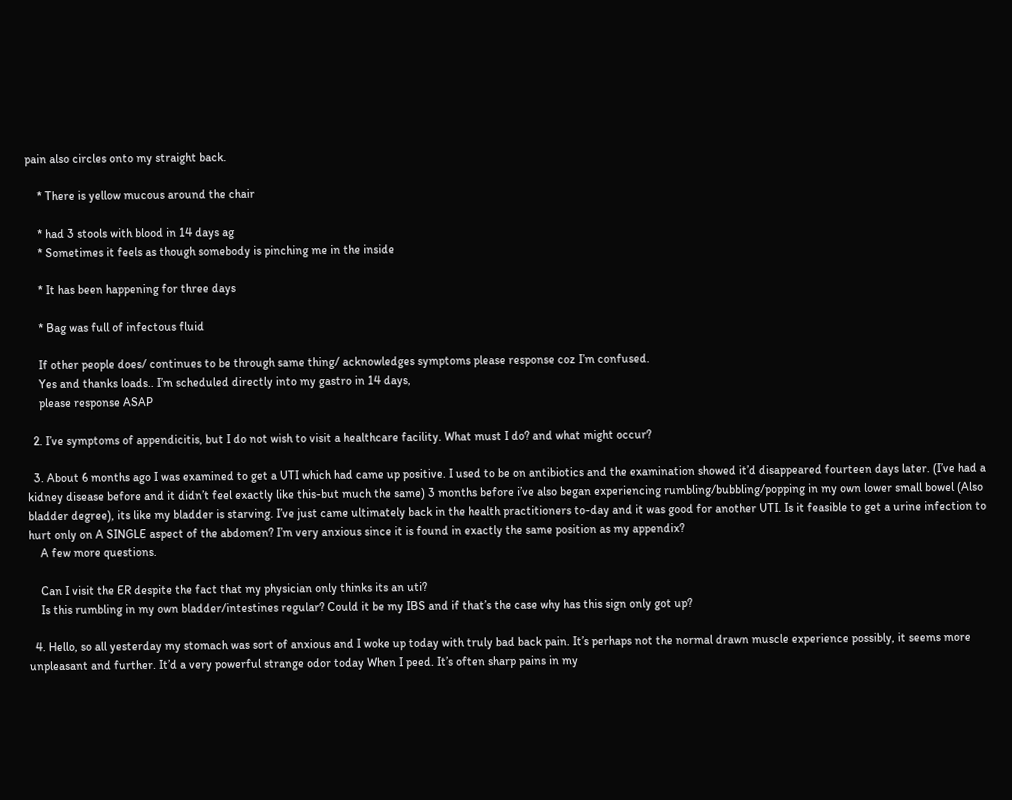pain also circles onto my straight back.

    * There is yellow mucous around the chair

    * had 3 stools with blood in 14 days ag
    * Sometimes it feels as though somebody is pinching me in the inside

    * It has been happening for three days

    * Bag was full of infectous fluid

    If other people does/ continues to be through same thing/ acknowledges symptoms please response coz I’m confused.
    Yes and thanks loads.. I’m scheduled directly into my gastro in 14 days,
    please response ASAP

  2. I’ve symptoms of appendicitis, but I do not wish to visit a healthcare facility. What must I do? and what might occur?

  3. About 6 months ago I was examined to get a UTI which had came up positive. I used to be on antibiotics and the examination showed it’d disappeared fourteen days later. (I’ve had a kidney disease before and it didn’t feel exactly like this-but much the same) 3 months before i’ve also began experiencing rumbling/bubbling/popping in my own lower small bowel (Also bladder degree), its like my bladder is starving. I’ve just came ultimately back in the health practitioners to-day and it was good for another UTI. Is it feasible to get a urine infection to hurt only on A SINGLE aspect of the abdomen? I’m very anxious since it is found in exactly the same position as my appendix?
    A few more questions.

    Can I visit the ER despite the fact that my physician only thinks its an uti?
    Is this rumbling in my own bladder/intestines regular? Could it be my IBS and if that’s the case why has this sign only got up?

  4. Hello, so all yesterday my stomach was sort of anxious and I woke up today with truly bad back pain. It’s perhaps not the normal drawn muscle experience possibly, it seems more unpleasant and further. It’d a very powerful strange odor today When I peed. It’s often sharp pains in my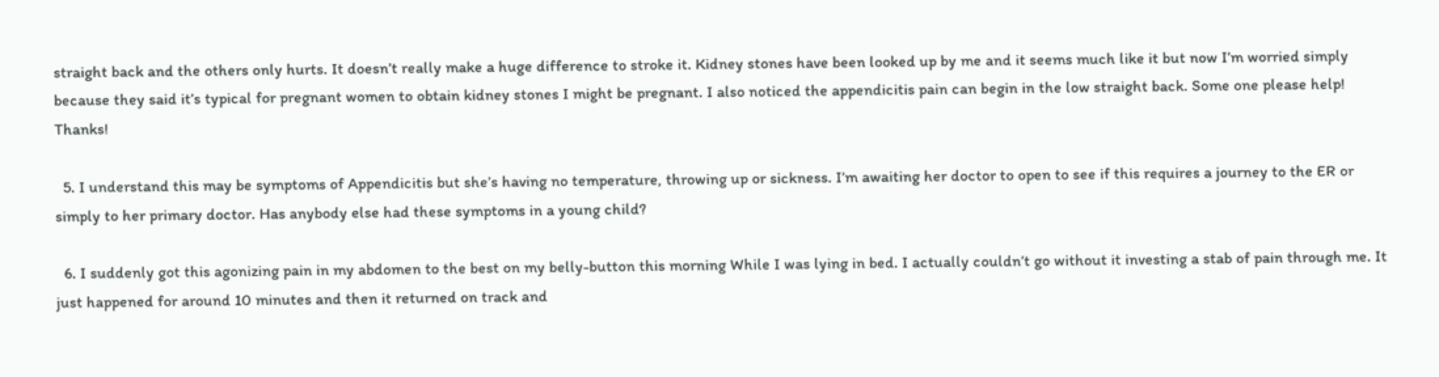straight back and the others only hurts. It doesn’t really make a huge difference to stroke it. Kidney stones have been looked up by me and it seems much like it but now I’m worried simply because they said it’s typical for pregnant women to obtain kidney stones I might be pregnant. I also noticed the appendicitis pain can begin in the low straight back. Some one please help! Thanks!

  5. I understand this may be symptoms of Appendicitis but she’s having no temperature, throwing up or sickness. I’m awaiting her doctor to open to see if this requires a journey to the ER or simply to her primary doctor. Has anybody else had these symptoms in a young child?

  6. I suddenly got this agonizing pain in my abdomen to the best on my belly-button this morning While I was lying in bed. I actually couldn’t go without it investing a stab of pain through me. It just happened for around 10 minutes and then it returned on track and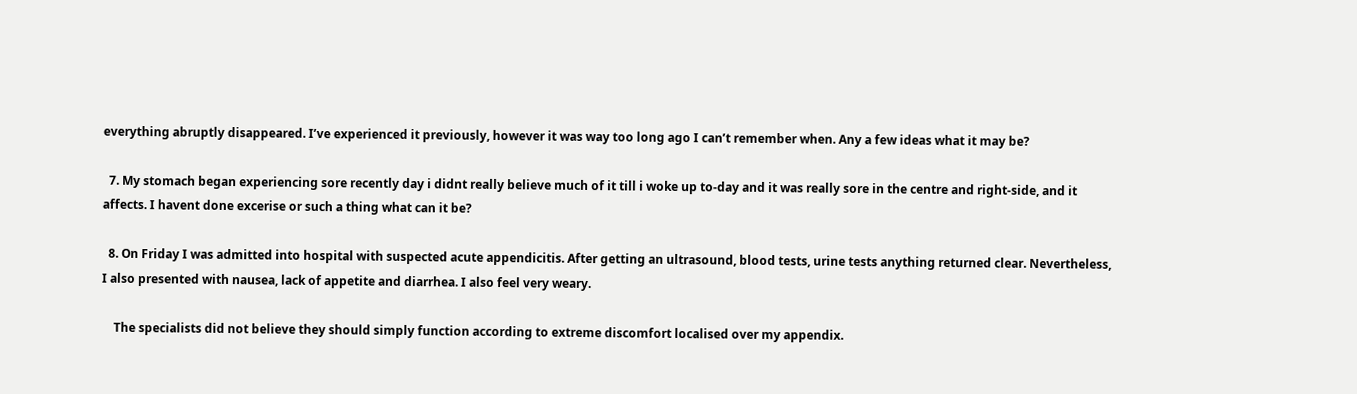everything abruptly disappeared. I’ve experienced it previously, however it was way too long ago I can’t remember when. Any a few ideas what it may be?

  7. My stomach began experiencing sore recently day i didnt really believe much of it till i woke up to-day and it was really sore in the centre and right-side, and it affects. I havent done excerise or such a thing what can it be?

  8. On Friday I was admitted into hospital with suspected acute appendicitis. After getting an ultrasound, blood tests, urine tests anything returned clear. Nevertheless, I also presented with nausea, lack of appetite and diarrhea. I also feel very weary.

    The specialists did not believe they should simply function according to extreme discomfort localised over my appendix.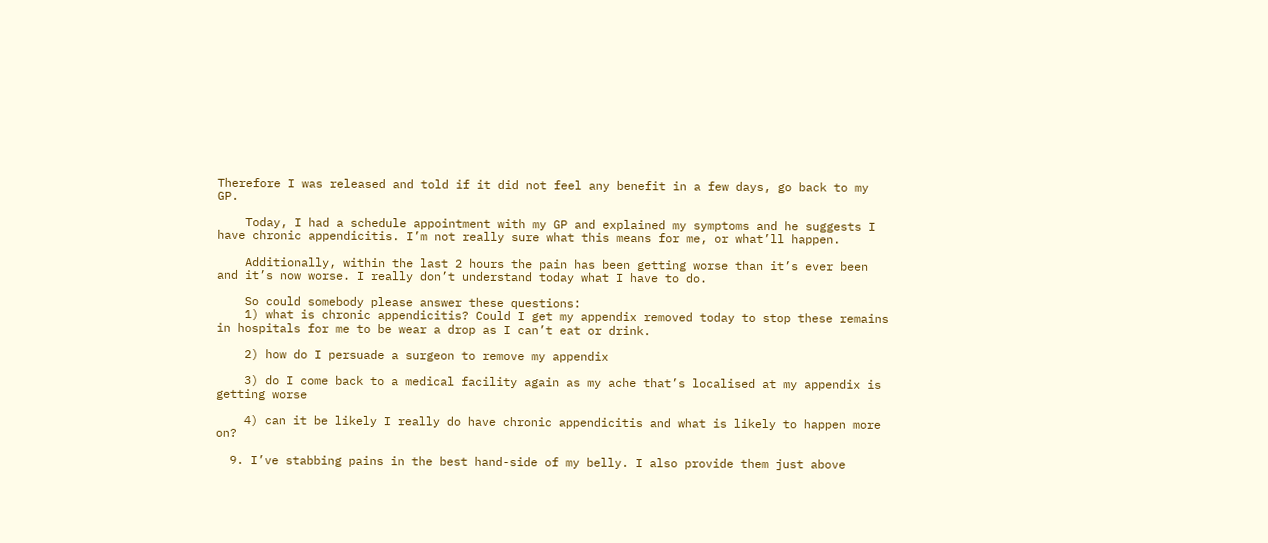Therefore I was released and told if it did not feel any benefit in a few days, go back to my GP.

    Today, I had a schedule appointment with my GP and explained my symptoms and he suggests I have chronic appendicitis. I’m not really sure what this means for me, or what’ll happen.

    Additionally, within the last 2 hours the pain has been getting worse than it’s ever been and it’s now worse. I really don’t understand today what I have to do.

    So could somebody please answer these questions:
    1) what is chronic appendicitis? Could I get my appendix removed today to stop these remains in hospitals for me to be wear a drop as I can’t eat or drink.

    2) how do I persuade a surgeon to remove my appendix

    3) do I come back to a medical facility again as my ache that’s localised at my appendix is getting worse

    4) can it be likely I really do have chronic appendicitis and what is likely to happen more on?

  9. I’ve stabbing pains in the best hand-side of my belly. I also provide them just above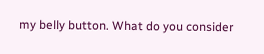my belly button. What do you consider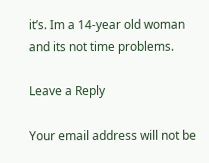it’s. Im a 14-year old woman and its not time problems.

Leave a Reply

Your email address will not be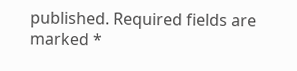published. Required fields are marked *